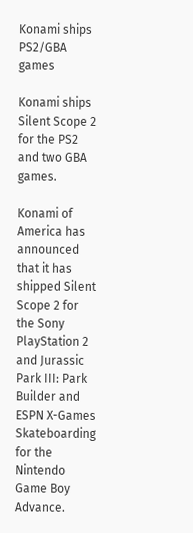Konami ships PS2/GBA games

Konami ships Silent Scope 2 for the PS2 and two GBA games.

Konami of America has announced that it has shipped Silent Scope 2 for the Sony PlayStation 2 and Jurassic Park III: Park Builder and ESPN X-Games Skateboarding for the Nintendo Game Boy Advance.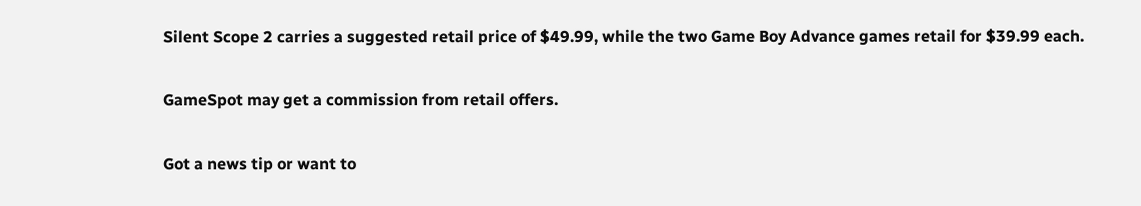Silent Scope 2 carries a suggested retail price of $49.99, while the two Game Boy Advance games retail for $39.99 each.

GameSpot may get a commission from retail offers.

Got a news tip or want to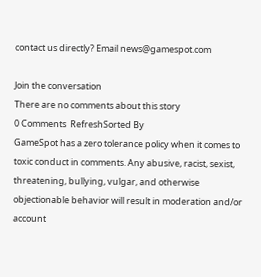contact us directly? Email news@gamespot.com

Join the conversation
There are no comments about this story
0 Comments  RefreshSorted By
GameSpot has a zero tolerance policy when it comes to toxic conduct in comments. Any abusive, racist, sexist, threatening, bullying, vulgar, and otherwise objectionable behavior will result in moderation and/or account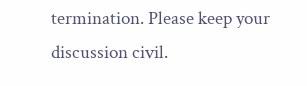termination. Please keep your discussion civil.